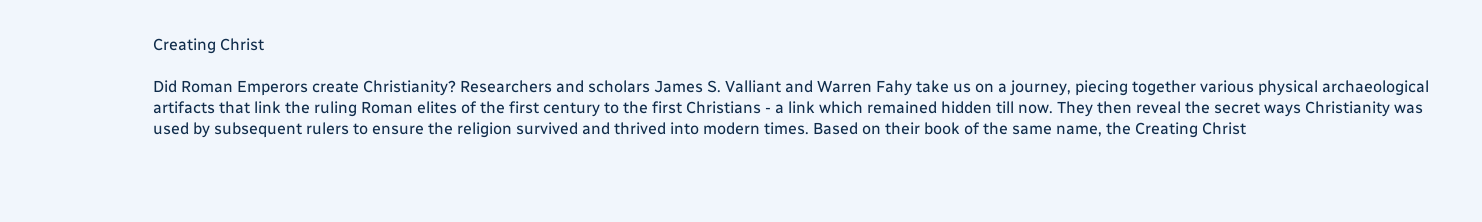Creating Christ

Did Roman Emperors create Christianity? Researchers and scholars James S. Valliant and Warren Fahy take us on a journey, piecing together various physical archaeological artifacts that link the ruling Roman elites of the first century to the first Christians - a link which remained hidden till now. They then reveal the secret ways Christianity was used by subsequent rulers to ensure the religion survived and thrived into modern times. Based on their book of the same name, the Creating Christ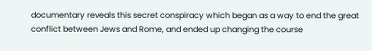documentary reveals this secret conspiracy which began as a way to end the great conflict between Jews and Rome, and ended up changing the course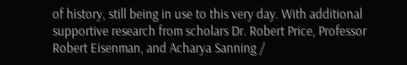of history, still being in use to this very day. With additional supportive research from scholars Dr. Robert Price, Professor Robert Eisenman, and Acharya Sanning /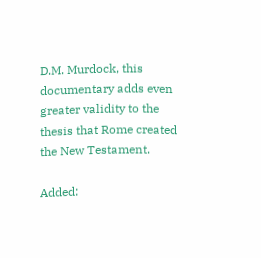D.M. Murdock, this documentary adds even greater validity to the thesis that Rome created the New Testament.

Added: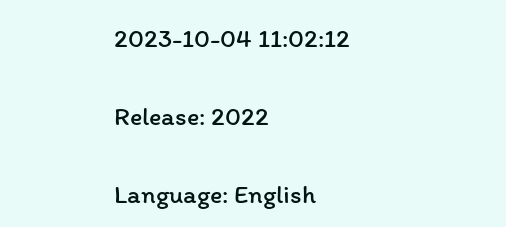2023-10-04 11:02:12

Release: 2022

Language: English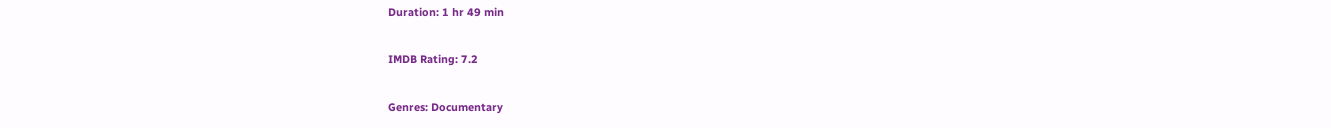Duration: 1 hr 49 min

IMDB Rating: 7.2

Genres: Documentary